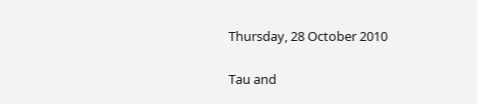Thursday, 28 October 2010

Tau and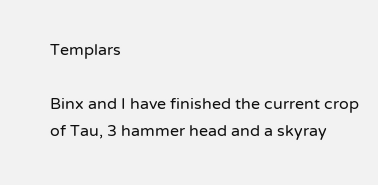Templars

Binx and I have finished the current crop of Tau, 3 hammer head and a skyray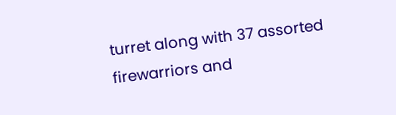turret along with 37 assorted firewarriors and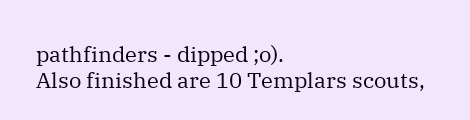pathfinders - dipped ;o).
Also finished are 10 Templars scouts,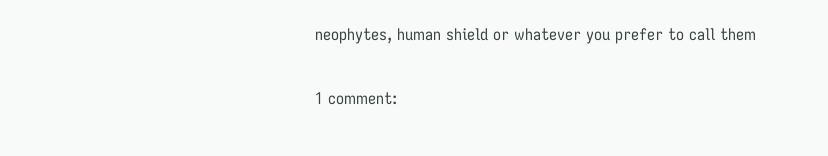neophytes, human shield or whatever you prefer to call them

1 comment: